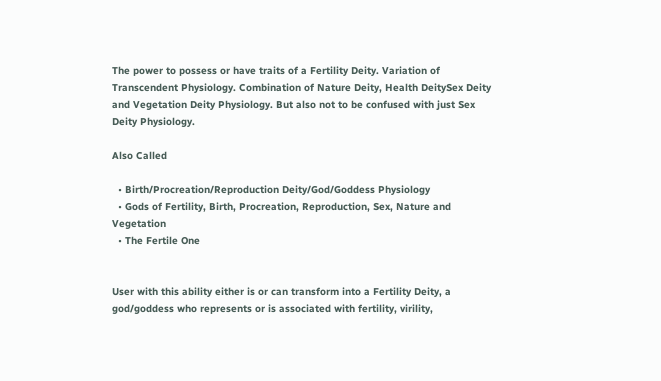The power to possess or have traits of a Fertility Deity. Variation of Transcendent Physiology. Combination of Nature Deity, Health DeitySex Deity and Vegetation Deity Physiology. But also not to be confused with just Sex Deity Physiology.

Also Called

  • Birth/Procreation/Reproduction Deity/God/Goddess Physiology
  • Gods of Fertility, Birth, Procreation, Reproduction, Sex, Nature and Vegetation
  • The Fertile One


User with this ability either is or can transform into a Fertility Deity, a god/goddess who represents or is associated with fertility, virility,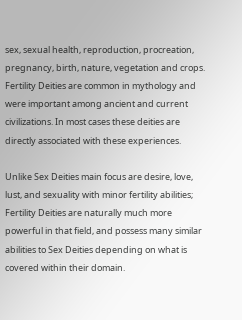sex, sexual health, reproduction, procreation, pregnancy, birth, nature, vegetation and crops. Fertility Deities are common in mythology and were important among ancient and current civilizations. In most cases these deities are directly associated with these experiences.

Unlike Sex Deities main focus are desire, love, lust, and sexuality with minor fertility abilities; Fertility Deities are naturally much more powerful in that field, and possess many similar abilities to Sex Deities depending on what is covered within their domain.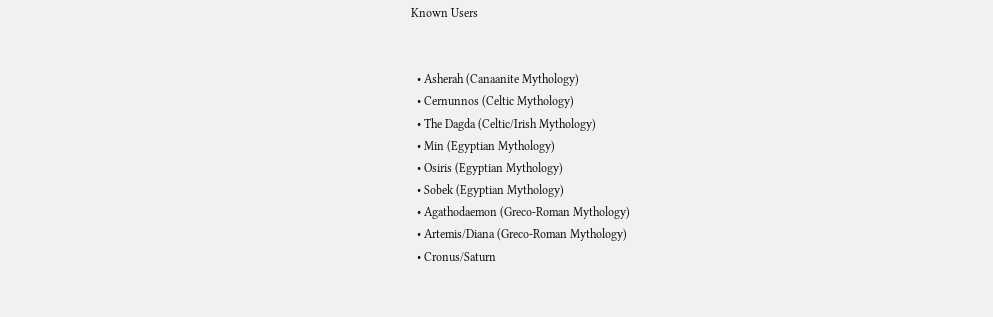Known Users


  • Asherah (Canaanite Mythology)
  • Cernunnos (Celtic Mythology)
  • The Dagda (Celtic/Irish Mythology)
  • Min (Egyptian Mythology)
  • Osiris (Egyptian Mythology)
  • Sobek (Egyptian Mythology)
  • Agathodaemon (Greco-Roman Mythology)
  • Artemis/Diana (Greco-Roman Mythology)
  • Cronus/Saturn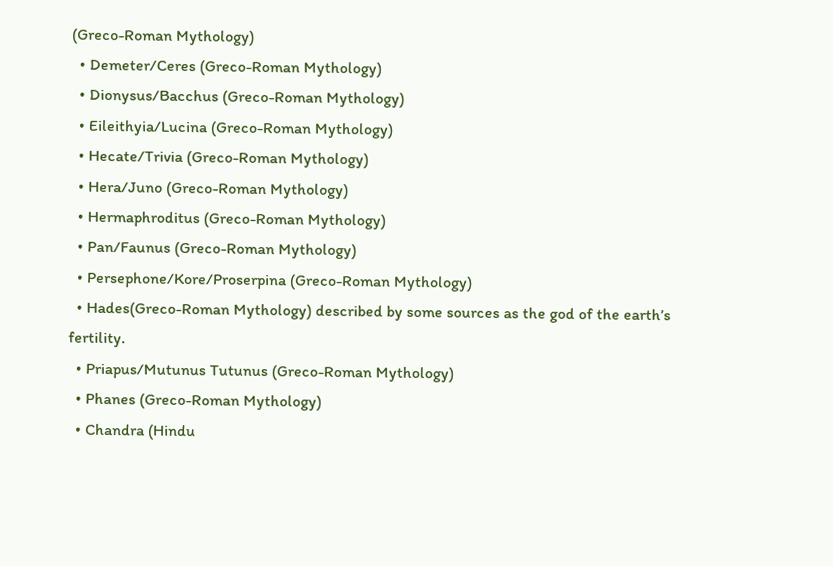(Greco-Roman Mythology)
  • Demeter/Ceres (Greco-Roman Mythology)
  • Dionysus/Bacchus (Greco-Roman Mythology)
  • Eileithyia/Lucina (Greco-Roman Mythology)
  • Hecate/Trivia (Greco-Roman Mythology)
  • Hera/Juno (Greco-Roman Mythology)
  • Hermaphroditus (Greco-Roman Mythology)
  • Pan/Faunus (Greco-Roman Mythology)
  • Persephone/Kore/Proserpina (Greco-Roman Mythology)
  • Hades(Greco-Roman Mythology) described by some sources as the god of the earth’s fertility.
  • Priapus/Mutunus Tutunus (Greco-Roman Mythology)
  • Phanes (Greco-Roman Mythology)
  • Chandra (Hindu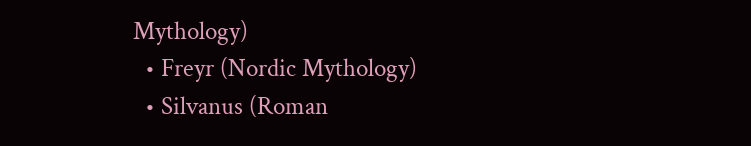Mythology)
  • Freyr (Nordic Mythology)
  • Silvanus (Roman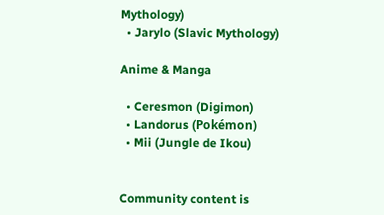Mythology)
  • Jarylo (Slavic Mythology)

Anime & Manga

  • Ceresmon (Digimon)
  • Landorus (Pokémon)
  • Mii (Jungle de Ikou)


Community content is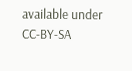available under CC-BY-SA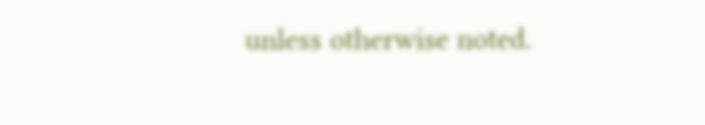unless otherwise noted.